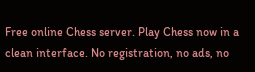Free online Chess server. Play Chess now in a clean interface. No registration, no ads, no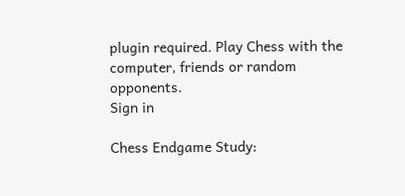plugin required. Play Chess with the computer, friends or random opponents.
Sign in

Chess Endgame Study: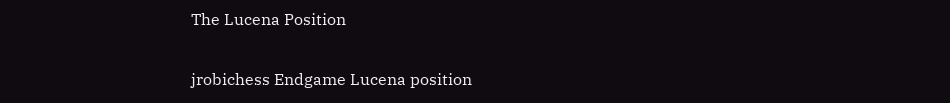The Lucena Position

jrobichess Endgame Lucena position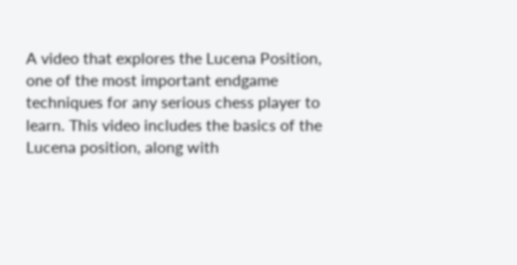A video that explores the Lucena Position, one of the most important endgame techniques for any serious chess player to learn. This video includes the basics of the Lucena position, along with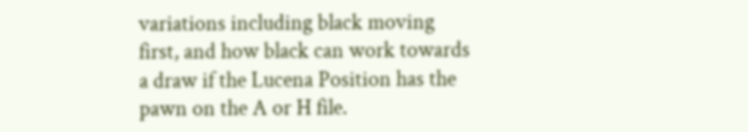variations including black moving first, and how black can work towards a draw if the Lucena Position has the pawn on the A or H file.